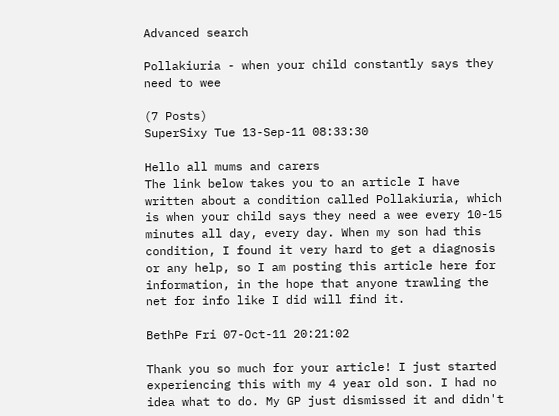Advanced search

Pollakiuria - when your child constantly says they need to wee

(7 Posts)
SuperSixy Tue 13-Sep-11 08:33:30

Hello all mums and carers
The link below takes you to an article I have written about a condition called Pollakiuria, which is when your child says they need a wee every 10-15 minutes all day, every day. When my son had this condition, I found it very hard to get a diagnosis or any help, so I am posting this article here for information, in the hope that anyone trawling the net for info like I did will find it.

BethPe Fri 07-Oct-11 20:21:02

Thank you so much for your article! I just started experiencing this with my 4 year old son. I had no idea what to do. My GP just dismissed it and didn't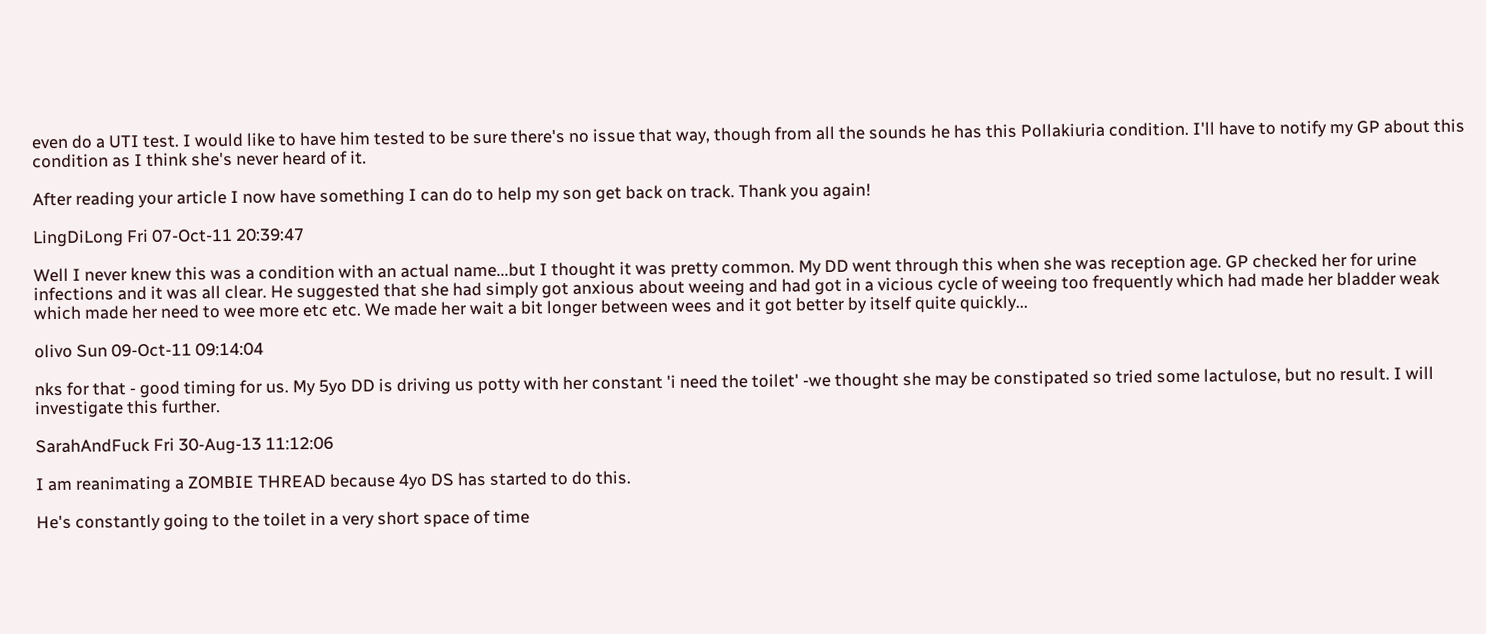even do a UTI test. I would like to have him tested to be sure there's no issue that way, though from all the sounds he has this Pollakiuria condition. I'll have to notify my GP about this condition as I think she's never heard of it.

After reading your article I now have something I can do to help my son get back on track. Thank you again!

LingDiLong Fri 07-Oct-11 20:39:47

Well I never knew this was a condition with an actual name...but I thought it was pretty common. My DD went through this when she was reception age. GP checked her for urine infections and it was all clear. He suggested that she had simply got anxious about weeing and had got in a vicious cycle of weeing too frequently which had made her bladder weak which made her need to wee more etc etc. We made her wait a bit longer between wees and it got better by itself quite quickly...

olivo Sun 09-Oct-11 09:14:04

nks for that - good timing for us. My 5yo DD is driving us potty with her constant 'i need the toilet' -we thought she may be constipated so tried some lactulose, but no result. I will investigate this further.

SarahAndFuck Fri 30-Aug-13 11:12:06

I am reanimating a ZOMBIE THREAD because 4yo DS has started to do this.

He's constantly going to the toilet in a very short space of time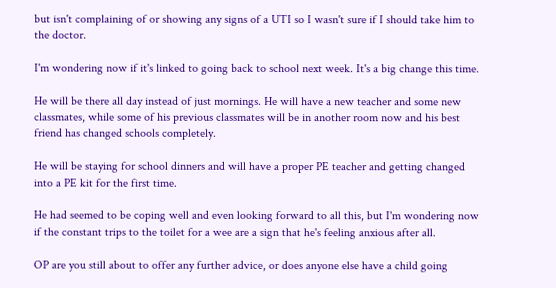but isn't complaining of or showing any signs of a UTI so I wasn't sure if I should take him to the doctor.

I'm wondering now if it's linked to going back to school next week. It's a big change this time.

He will be there all day instead of just mornings. He will have a new teacher and some new classmates, while some of his previous classmates will be in another room now and his best friend has changed schools completely.

He will be staying for school dinners and will have a proper PE teacher and getting changed into a PE kit for the first time.

He had seemed to be coping well and even looking forward to all this, but I'm wondering now if the constant trips to the toilet for a wee are a sign that he's feeling anxious after all.

OP are you still about to offer any further advice, or does anyone else have a child going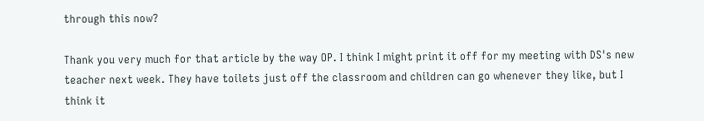through this now?

Thank you very much for that article by the way OP. I think I might print it off for my meeting with DS's new teacher next week. They have toilets just off the classroom and children can go whenever they like, but I think it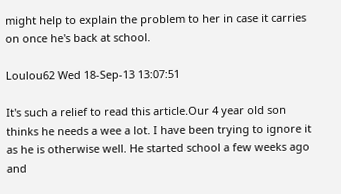might help to explain the problem to her in case it carries on once he's back at school.

Loulou62 Wed 18-Sep-13 13:07:51

It's such a relief to read this article.Our 4 year old son thinks he needs a wee a lot. I have been trying to ignore it as he is otherwise well. He started school a few weeks ago and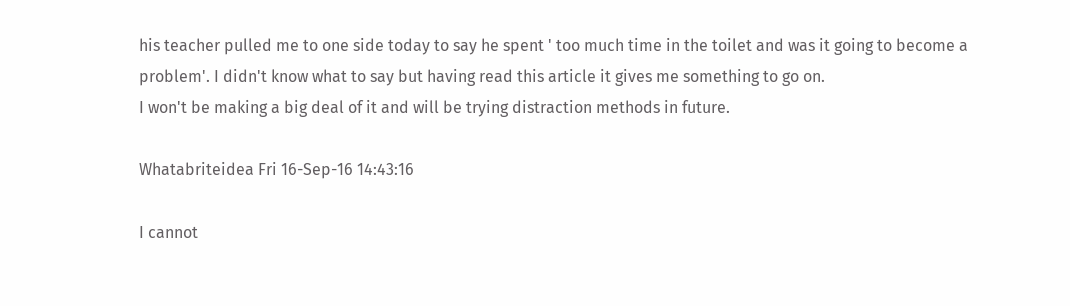his teacher pulled me to one side today to say he spent ' too much time in the toilet and was it going to become a problem'. I didn't know what to say but having read this article it gives me something to go on.
I won't be making a big deal of it and will be trying distraction methods in future.

Whatabriteidea Fri 16-Sep-16 14:43:16

I cannot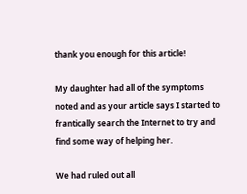thank you enough for this article!

My daughter had all of the symptoms noted and as your article says I started to frantically search the Internet to try and find some way of helping her.

We had ruled out all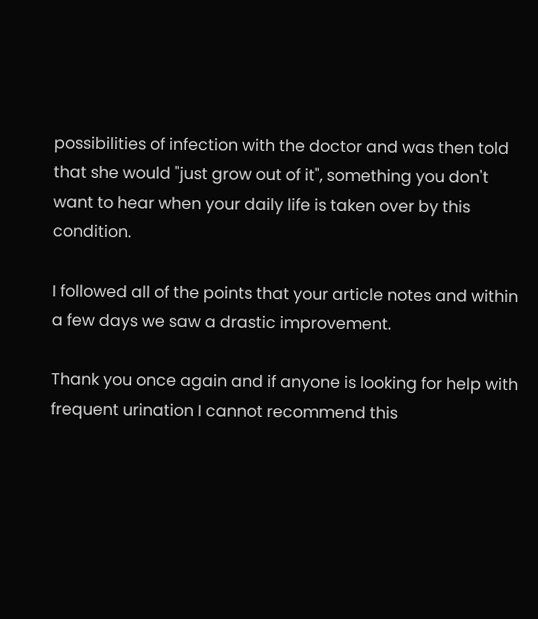possibilities of infection with the doctor and was then told that she would "just grow out of it", something you don't want to hear when your daily life is taken over by this condition.

I followed all of the points that your article notes and within a few days we saw a drastic improvement.

Thank you once again and if anyone is looking for help with frequent urination I cannot recommend this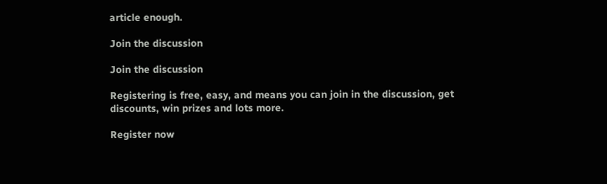article enough.

Join the discussion

Join the discussion

Registering is free, easy, and means you can join in the discussion, get discounts, win prizes and lots more.

Register now